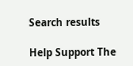Search results

Help Support The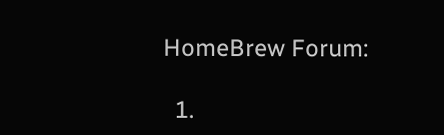HomeBrew Forum:

  1.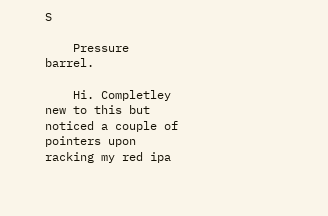S

    Pressure barrel.

    Hi. Completley new to this but noticed a couple of pointers upon racking my red ipa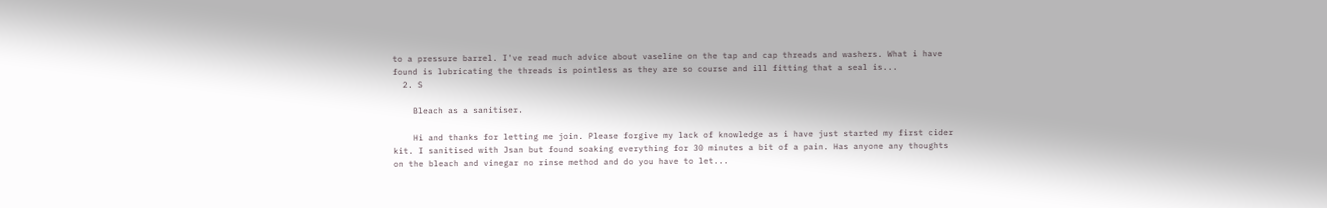to a pressure barrel. I've read much advice about vaseline on the tap and cap threads and washers. What i have found is lubricating the threads is pointless as they are so course and ill fitting that a seal is...
  2. S

    Bleach as a sanitiser.

    Hi and thanks for letting me join. Please forgive my lack of knowledge as i have just started my first cider kit. I sanitised with Jsan but found soaking everything for 30 minutes a bit of a pain. Has anyone any thoughts on the bleach and vinegar no rinse method and do you have to let...